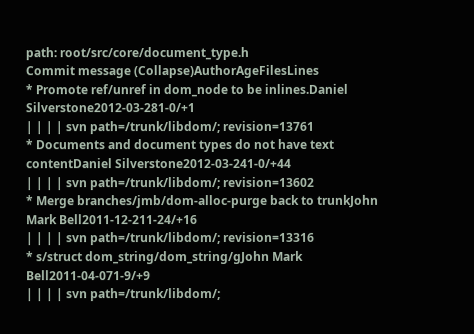path: root/src/core/document_type.h
Commit message (Collapse)AuthorAgeFilesLines
* Promote ref/unref in dom_node to be inlines.Daniel Silverstone2012-03-281-0/+1
| | | | svn path=/trunk/libdom/; revision=13761
* Documents and document types do not have text contentDaniel Silverstone2012-03-241-0/+44
| | | | svn path=/trunk/libdom/; revision=13602
* Merge branches/jmb/dom-alloc-purge back to trunkJohn Mark Bell2011-12-211-24/+16
| | | | svn path=/trunk/libdom/; revision=13316
* s/struct dom_string/dom_string/gJohn Mark Bell2011-04-071-9/+9
| | | | svn path=/trunk/libdom/;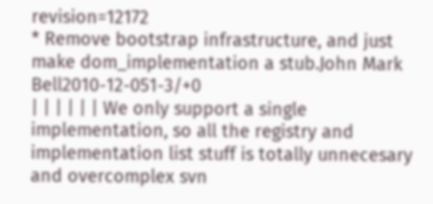revision=12172
* Remove bootstrap infrastructure, and just make dom_implementation a stub.John Mark Bell2010-12-051-3/+0
| | | | | | We only support a single implementation, so all the registry and implementation list stuff is totally unnecesary and overcomplex svn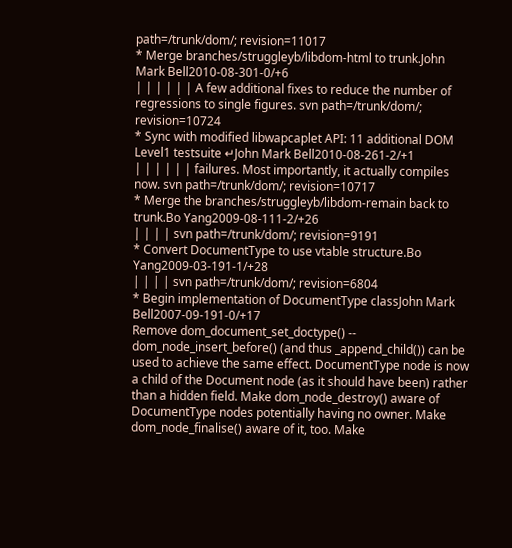path=/trunk/dom/; revision=11017
* Merge branches/struggleyb/libdom-html to trunk.John Mark Bell2010-08-301-0/+6
| | | | | | A few additional fixes to reduce the number of regressions to single figures. svn path=/trunk/dom/; revision=10724
* Sync with modified libwapcaplet API: 11 additional DOM Level1 testsuite ↵John Mark Bell2010-08-261-2/+1
| | | | | | failures. Most importantly, it actually compiles now. svn path=/trunk/dom/; revision=10717
* Merge the branches/struggleyb/libdom-remain back to trunk.Bo Yang2009-08-111-2/+26
| | | | svn path=/trunk/dom/; revision=9191
* Convert DocumentType to use vtable structure.Bo Yang2009-03-191-1/+28
| | | | svn path=/trunk/dom/; revision=6804
* Begin implementation of DocumentType classJohn Mark Bell2007-09-191-0/+17
Remove dom_document_set_doctype() -- dom_node_insert_before() (and thus _append_child()) can be used to achieve the same effect. DocumentType node is now a child of the Document node (as it should have been) rather than a hidden field. Make dom_node_destroy() aware of DocumentType nodes potentially having no owner. Make dom_node_finalise() aware of it, too. Make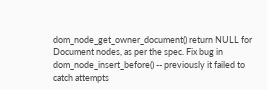dom_node_get_owner_document() return NULL for Document nodes, as per the spec. Fix bug in dom_node_insert_before() -- previously it failed to catch attempts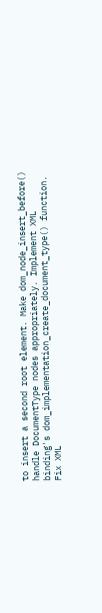to insert a second root element. Make dom_node_insert_before() handle DocumentType nodes appropriately. Implement XML binding's dom_implementation_create_document_type() function. Fix XML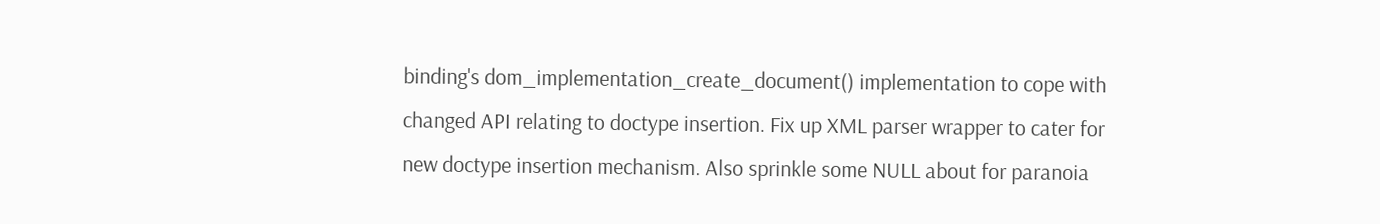binding's dom_implementation_create_document() implementation to cope with changed API relating to doctype insertion. Fix up XML parser wrapper to cater for new doctype insertion mechanism. Also sprinkle some NULL about for paranoia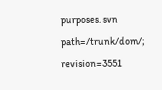purposes. svn path=/trunk/dom/; revision=3551